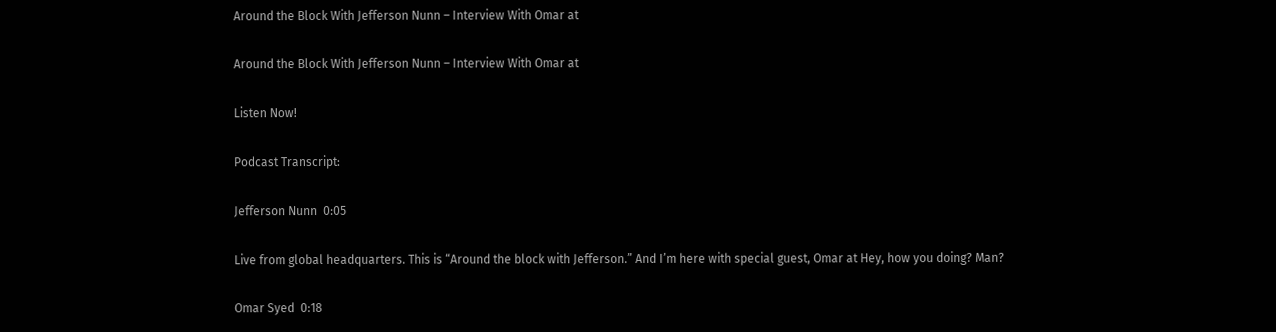Around the Block With Jefferson Nunn – Interview With Omar at

Around the Block With Jefferson Nunn – Interview With Omar at

Listen Now!

Podcast Transcript:

Jefferson Nunn  0:05

Live from global headquarters. This is “Around the block with Jefferson.” And I’m here with special guest, Omar at Hey, how you doing? Man?

Omar Syed  0:18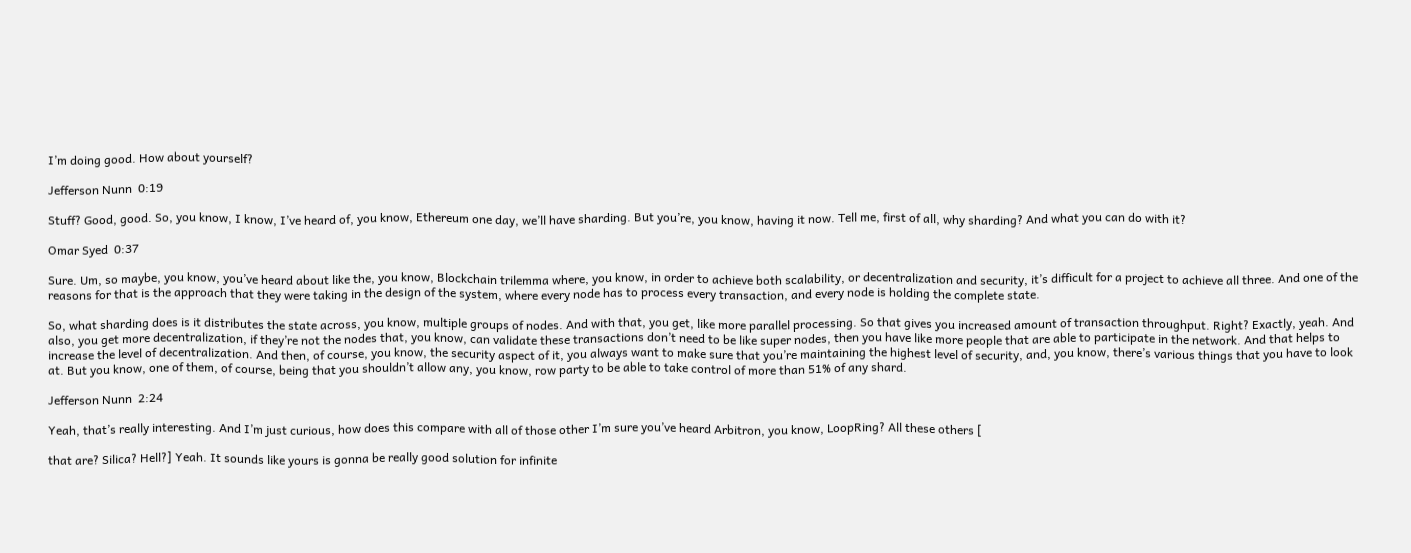I’m doing good. How about yourself?

Jefferson Nunn  0:19

Stuff? Good, good. So, you know, I know, I’ve heard of, you know, Ethereum one day, we’ll have sharding. But you’re, you know, having it now. Tell me, first of all, why sharding? And what you can do with it?

Omar Syed  0:37

Sure. Um, so maybe, you know, you’ve heard about like the, you know, Blockchain trilemma where, you know, in order to achieve both scalability, or decentralization and security, it’s difficult for a project to achieve all three. And one of the reasons for that is the approach that they were taking in the design of the system, where every node has to process every transaction, and every node is holding the complete state.

So, what sharding does is it distributes the state across, you know, multiple groups of nodes. And with that, you get, like more parallel processing. So that gives you increased amount of transaction throughput. Right? Exactly, yeah. And also, you get more decentralization, if they’re not the nodes that, you know, can validate these transactions don’t need to be like super nodes, then you have like more people that are able to participate in the network. And that helps to increase the level of decentralization. And then, of course, you know, the security aspect of it, you always want to make sure that you’re maintaining the highest level of security, and, you know, there’s various things that you have to look at. But you know, one of them, of course, being that you shouldn’t allow any, you know, row party to be able to take control of more than 51% of any shard.

Jefferson Nunn  2:24

Yeah, that’s really interesting. And I’m just curious, how does this compare with all of those other I’m sure you’ve heard Arbitron, you know, LoopRing? All these others [

that are? Silica? Hell?] Yeah. It sounds like yours is gonna be really good solution for infinite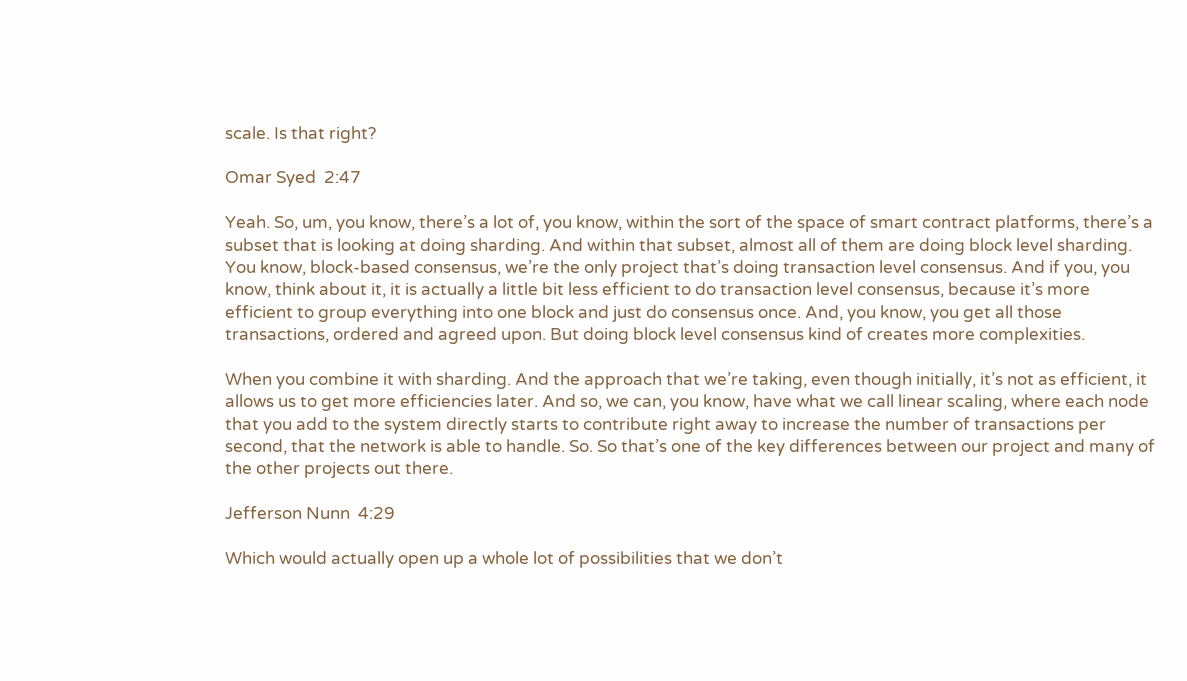scale. Is that right?

Omar Syed  2:47

Yeah. So, um, you know, there’s a lot of, you know, within the sort of the space of smart contract platforms, there’s a subset that is looking at doing sharding. And within that subset, almost all of them are doing block level sharding. You know, block-based consensus, we’re the only project that’s doing transaction level consensus. And if you, you know, think about it, it is actually a little bit less efficient to do transaction level consensus, because it’s more efficient to group everything into one block and just do consensus once. And, you know, you get all those transactions, ordered and agreed upon. But doing block level consensus kind of creates more complexities.

When you combine it with sharding. And the approach that we’re taking, even though initially, it’s not as efficient, it allows us to get more efficiencies later. And so, we can, you know, have what we call linear scaling, where each node that you add to the system directly starts to contribute right away to increase the number of transactions per second, that the network is able to handle. So. So that’s one of the key differences between our project and many of the other projects out there.

Jefferson Nunn  4:29

Which would actually open up a whole lot of possibilities that we don’t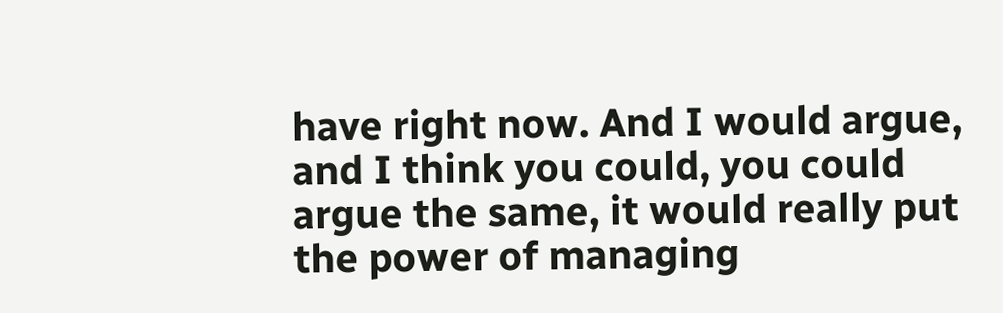have right now. And I would argue, and I think you could, you could argue the same, it would really put the power of managing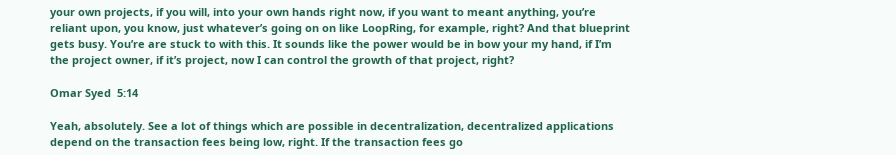your own projects, if you will, into your own hands right now, if you want to meant anything, you’re reliant upon, you know, just whatever’s going on on like LoopRing, for example, right? And that blueprint gets busy. You’re are stuck to with this. It sounds like the power would be in bow your my hand, if I’m the project owner, if it’s project, now I can control the growth of that project, right?

Omar Syed  5:14

Yeah, absolutely. See a lot of things which are possible in decentralization, decentralized applications depend on the transaction fees being low, right. If the transaction fees go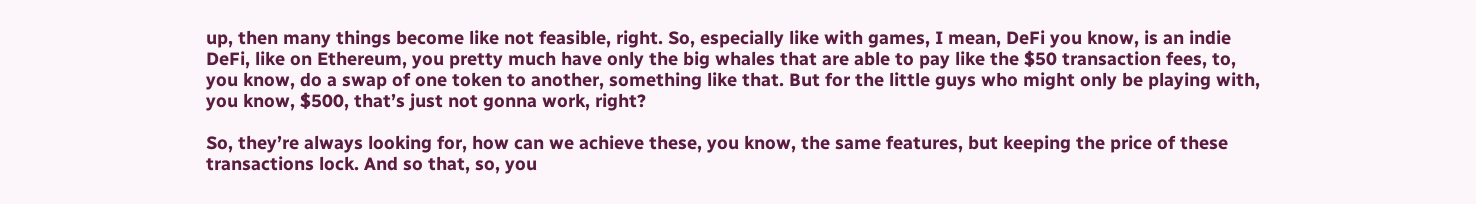up, then many things become like not feasible, right. So, especially like with games, I mean, DeFi you know, is an indie DeFi, like on Ethereum, you pretty much have only the big whales that are able to pay like the $50 transaction fees, to, you know, do a swap of one token to another, something like that. But for the little guys who might only be playing with, you know, $500, that’s just not gonna work, right?

So, they’re always looking for, how can we achieve these, you know, the same features, but keeping the price of these transactions lock. And so that, so, you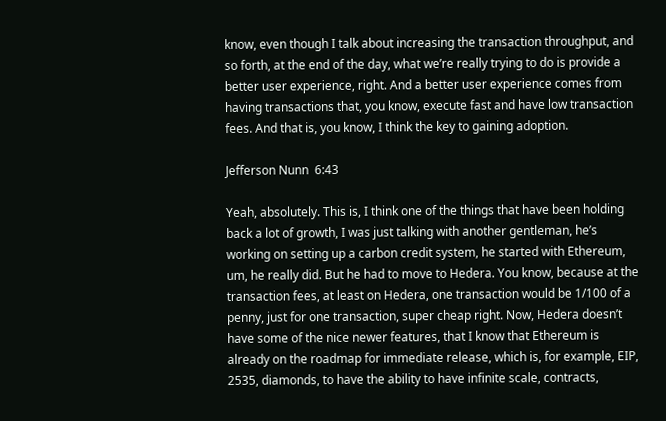know, even though I talk about increasing the transaction throughput, and so forth, at the end of the day, what we’re really trying to do is provide a better user experience, right. And a better user experience comes from having transactions that, you know, execute fast and have low transaction fees. And that is, you know, I think the key to gaining adoption.

Jefferson Nunn  6:43

Yeah, absolutely. This is, I think one of the things that have been holding back a lot of growth, I was just talking with another gentleman, he’s working on setting up a carbon credit system, he started with Ethereum, um, he really did. But he had to move to Hedera. You know, because at the transaction fees, at least on Hedera, one transaction would be 1/100 of a penny, just for one transaction, super cheap right. Now, Hedera doesn’t have some of the nice newer features, that I know that Ethereum is already on the roadmap for immediate release, which is, for example, EIP, 2535, diamonds, to have the ability to have infinite scale, contracts,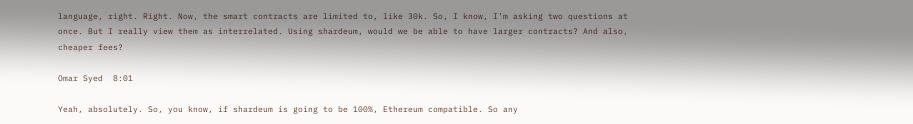language, right. Right. Now, the smart contracts are limited to, like 30k. So, I know, I’m asking two questions at once. But I really view them as interrelated. Using shardeum, would we be able to have larger contracts? And also, cheaper fees?

Omar Syed  8:01

Yeah, absolutely. So, you know, if shardeum is going to be 100%, Ethereum compatible. So any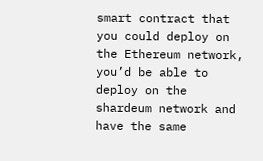smart contract that you could deploy on the Ethereum network, you’d be able to deploy on the shardeum network and have the same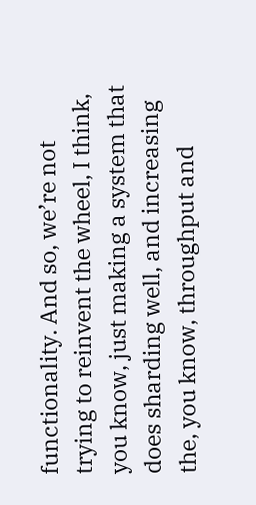functionality. And so, we’re not trying to reinvent the wheel, I think, you know, just making a system that does sharding well, and increasing the, you know, throughput and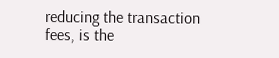reducing the transaction fees, is the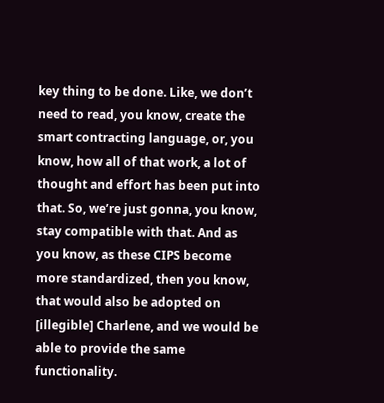key thing to be done. Like, we don’t need to read, you know, create the smart contracting language, or, you know, how all of that work, a lot of thought and effort has been put into that. So, we’re just gonna, you know, stay compatible with that. And as you know, as these CIPS become more standardized, then you know, that would also be adopted on [illegible] Charlene, and we would be able to provide the same functionality.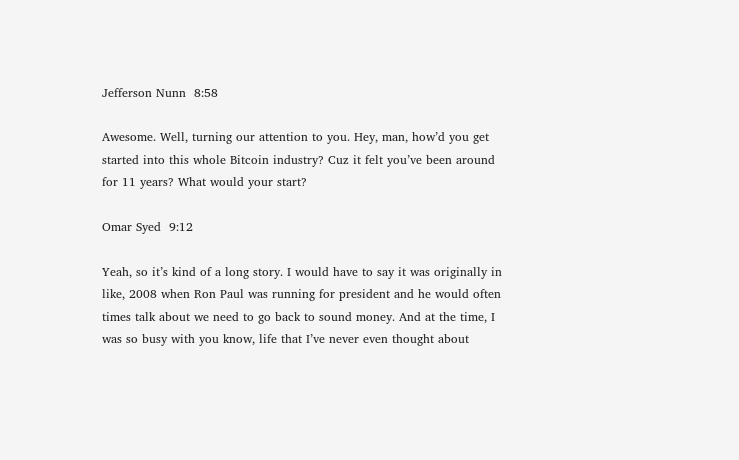Jefferson Nunn  8:58

Awesome. Well, turning our attention to you. Hey, man, how’d you get started into this whole Bitcoin industry? Cuz it felt you’ve been around for 11 years? What would your start?

Omar Syed  9:12

Yeah, so it’s kind of a long story. I would have to say it was originally in like, 2008 when Ron Paul was running for president and he would often times talk about we need to go back to sound money. And at the time, I was so busy with you know, life that I’ve never even thought about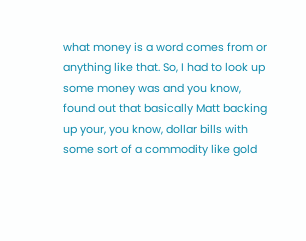what money is a word comes from or anything like that. So, I had to look up some money was and you know, found out that basically Matt backing up your, you know, dollar bills with some sort of a commodity like gold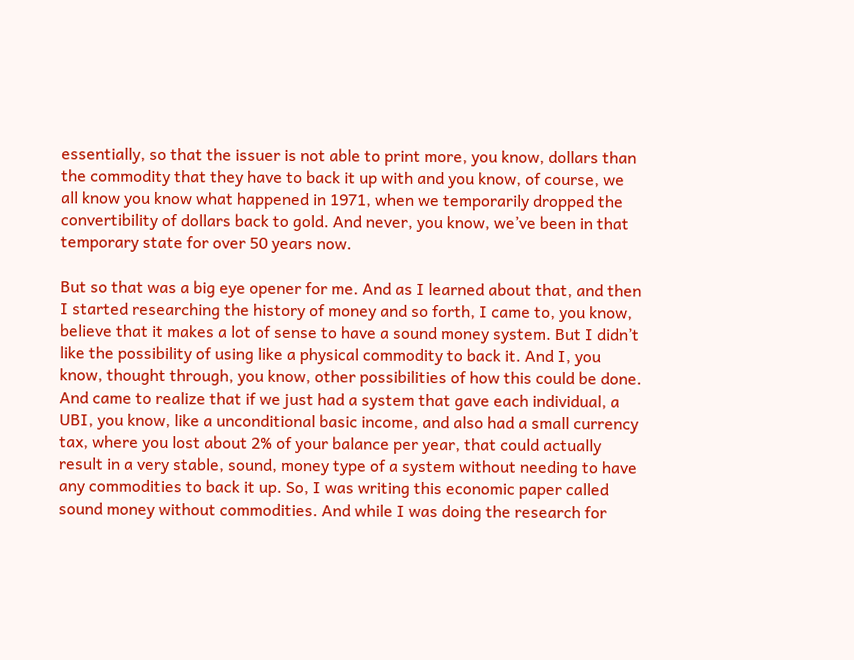essentially, so that the issuer is not able to print more, you know, dollars than the commodity that they have to back it up with and you know, of course, we all know you know what happened in 1971, when we temporarily dropped the convertibility of dollars back to gold. And never, you know, we’ve been in that temporary state for over 50 years now.

But so that was a big eye opener for me. And as I learned about that, and then I started researching the history of money and so forth, I came to, you know, believe that it makes a lot of sense to have a sound money system. But I didn’t like the possibility of using like a physical commodity to back it. And I, you know, thought through, you know, other possibilities of how this could be done. And came to realize that if we just had a system that gave each individual, a UBI, you know, like a unconditional basic income, and also had a small currency tax, where you lost about 2% of your balance per year, that could actually result in a very stable, sound, money type of a system without needing to have any commodities to back it up. So, I was writing this economic paper called sound money without commodities. And while I was doing the research for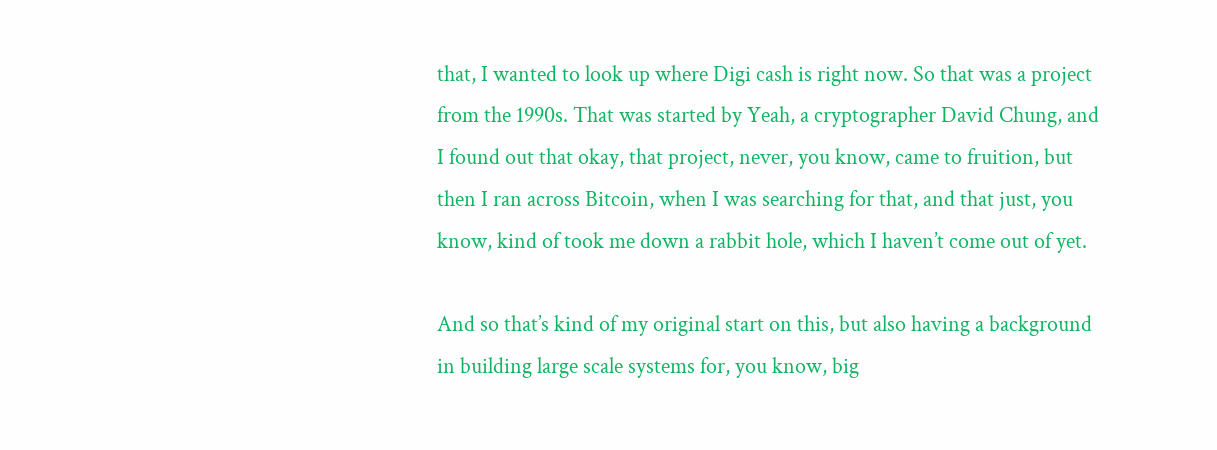that, I wanted to look up where Digi cash is right now. So that was a project from the 1990s. That was started by Yeah, a cryptographer David Chung, and I found out that okay, that project, never, you know, came to fruition, but then I ran across Bitcoin, when I was searching for that, and that just, you know, kind of took me down a rabbit hole, which I haven’t come out of yet.

And so that’s kind of my original start on this, but also having a background in building large scale systems for, you know, big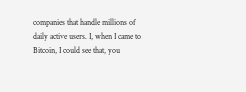companies that handle millions of daily active users. I, when I came to Bitcoin, I could see that, you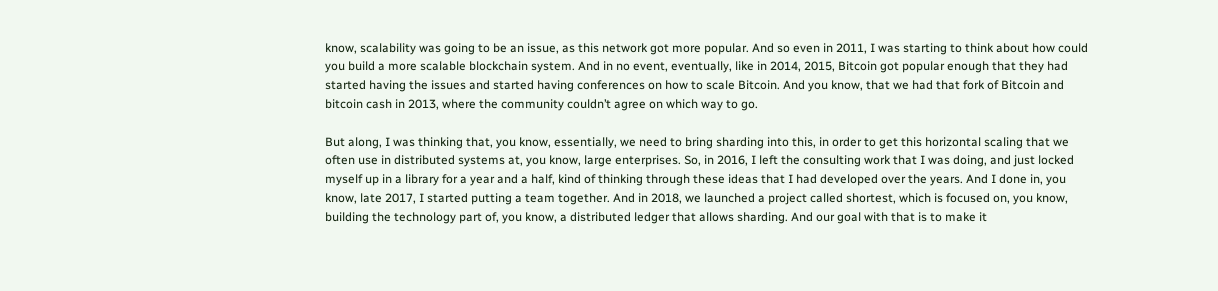know, scalability was going to be an issue, as this network got more popular. And so even in 2011, I was starting to think about how could you build a more scalable blockchain system. And in no event, eventually, like in 2014, 2015, Bitcoin got popular enough that they had started having the issues and started having conferences on how to scale Bitcoin. And you know, that we had that fork of Bitcoin and bitcoin cash in 2013, where the community couldn’t agree on which way to go.

But along, I was thinking that, you know, essentially, we need to bring sharding into this, in order to get this horizontal scaling that we often use in distributed systems at, you know, large enterprises. So, in 2016, I left the consulting work that I was doing, and just locked myself up in a library for a year and a half, kind of thinking through these ideas that I had developed over the years. And I done in, you know, late 2017, I started putting a team together. And in 2018, we launched a project called shortest, which is focused on, you know, building the technology part of, you know, a distributed ledger that allows sharding. And our goal with that is to make it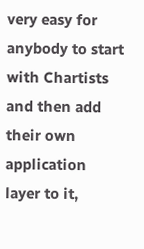very easy for anybody to start with Chartists and then add their own application layer to it,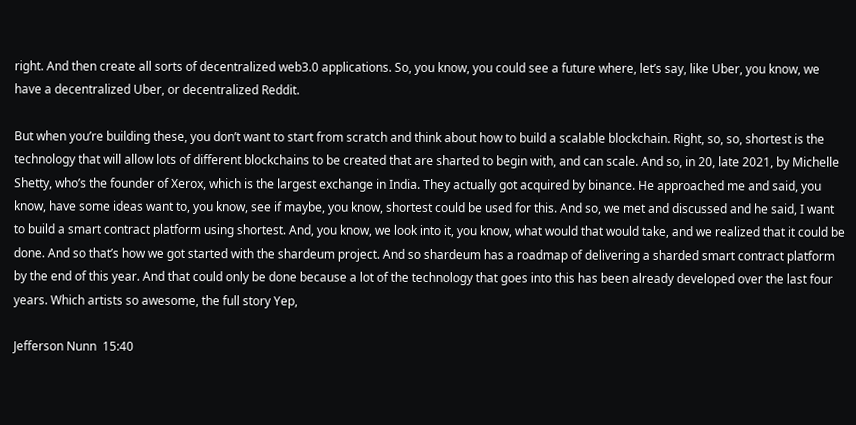right. And then create all sorts of decentralized web3.0 applications. So, you know, you could see a future where, let’s say, like Uber, you know, we have a decentralized Uber, or decentralized Reddit.

But when you’re building these, you don’t want to start from scratch and think about how to build a scalable blockchain. Right, so, so, shortest is the technology that will allow lots of different blockchains to be created that are sharted to begin with, and can scale. And so, in 20, late 2021, by Michelle Shetty, who’s the founder of Xerox, which is the largest exchange in India. They actually got acquired by binance. He approached me and said, you know, have some ideas want to, you know, see if maybe, you know, shortest could be used for this. And so, we met and discussed and he said, I want to build a smart contract platform using shortest. And, you know, we look into it, you know, what would that would take, and we realized that it could be done. And so that’s how we got started with the shardeum project. And so shardeum has a roadmap of delivering a sharded smart contract platform by the end of this year. And that could only be done because a lot of the technology that goes into this has been already developed over the last four years. Which artists so awesome, the full story Yep,

Jefferson Nunn  15:40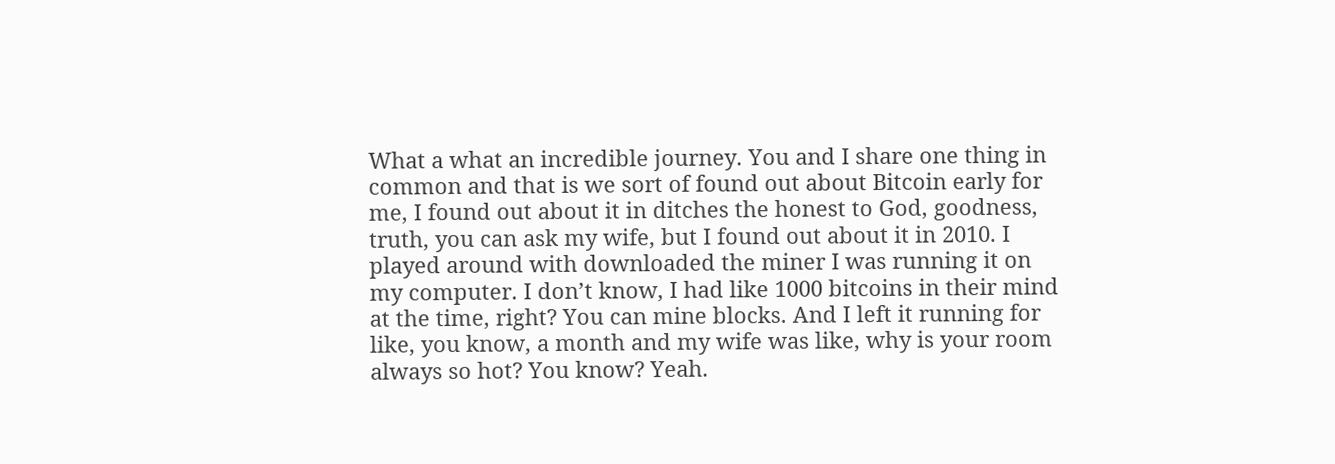What a what an incredible journey. You and I share one thing in common and that is we sort of found out about Bitcoin early for me, I found out about it in ditches the honest to God, goodness, truth, you can ask my wife, but I found out about it in 2010. I played around with downloaded the miner I was running it on my computer. I don’t know, I had like 1000 bitcoins in their mind at the time, right? You can mine blocks. And I left it running for like, you know, a month and my wife was like, why is your room always so hot? You know? Yeah.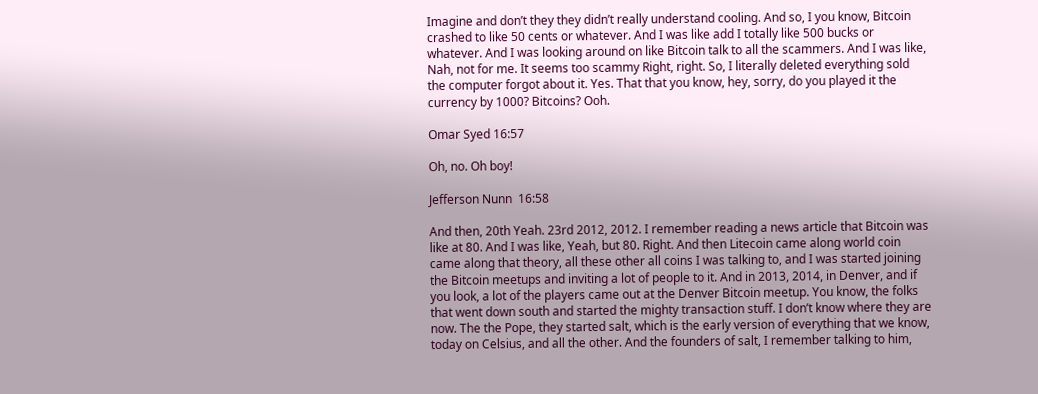Imagine and don’t they they didn’t really understand cooling. And so, I you know, Bitcoin crashed to like 50 cents or whatever. And I was like add I totally like 500 bucks or whatever. And I was looking around on like Bitcoin talk to all the scammers. And I was like, Nah, not for me. It seems too scammy Right, right. So, I literally deleted everything sold the computer forgot about it. Yes. That that you know, hey, sorry, do you played it the currency by 1000? Bitcoins? Ooh.

Omar Syed 16:57

Oh, no. Oh boy!

Jefferson Nunn  16:58

And then, 20th Yeah. 23rd 2012, 2012. I remember reading a news article that Bitcoin was like at 80. And I was like, Yeah, but 80. Right. And then Litecoin came along world coin came along that theory, all these other all coins I was talking to, and I was started joining the Bitcoin meetups and inviting a lot of people to it. And in 2013, 2014, in Denver, and if you look, a lot of the players came out at the Denver Bitcoin meetup. You know, the folks that went down south and started the mighty transaction stuff. I don’t know where they are now. The the Pope, they started salt, which is the early version of everything that we know, today on Celsius, and all the other. And the founders of salt, I remember talking to him,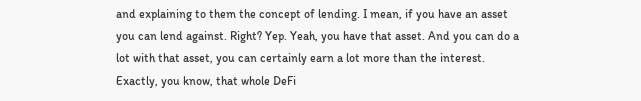and explaining to them the concept of lending. I mean, if you have an asset you can lend against. Right? Yep. Yeah, you have that asset. And you can do a lot with that asset, you can certainly earn a lot more than the interest. Exactly, you know, that whole DeFi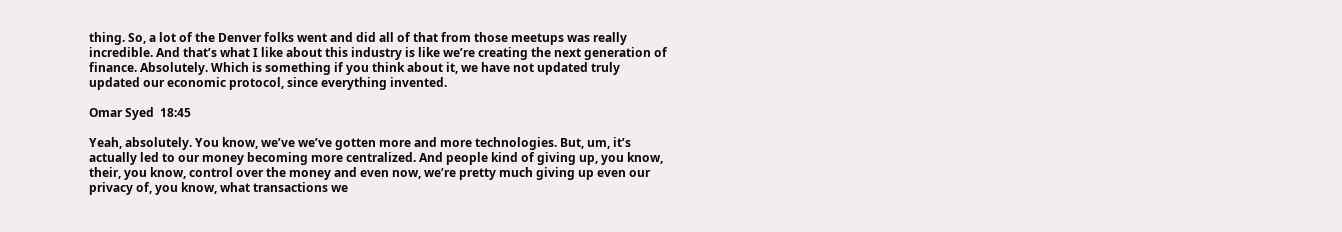thing. So, a lot of the Denver folks went and did all of that from those meetups was really incredible. And that’s what I like about this industry is like we’re creating the next generation of finance. Absolutely. Which is something if you think about it, we have not updated truly updated our economic protocol, since everything invented.

Omar Syed  18:45

Yeah, absolutely. You know, we’ve we’ve gotten more and more technologies. But, um, it’s actually led to our money becoming more centralized. And people kind of giving up, you know, their, you know, control over the money and even now, we’re pretty much giving up even our privacy of, you know, what transactions we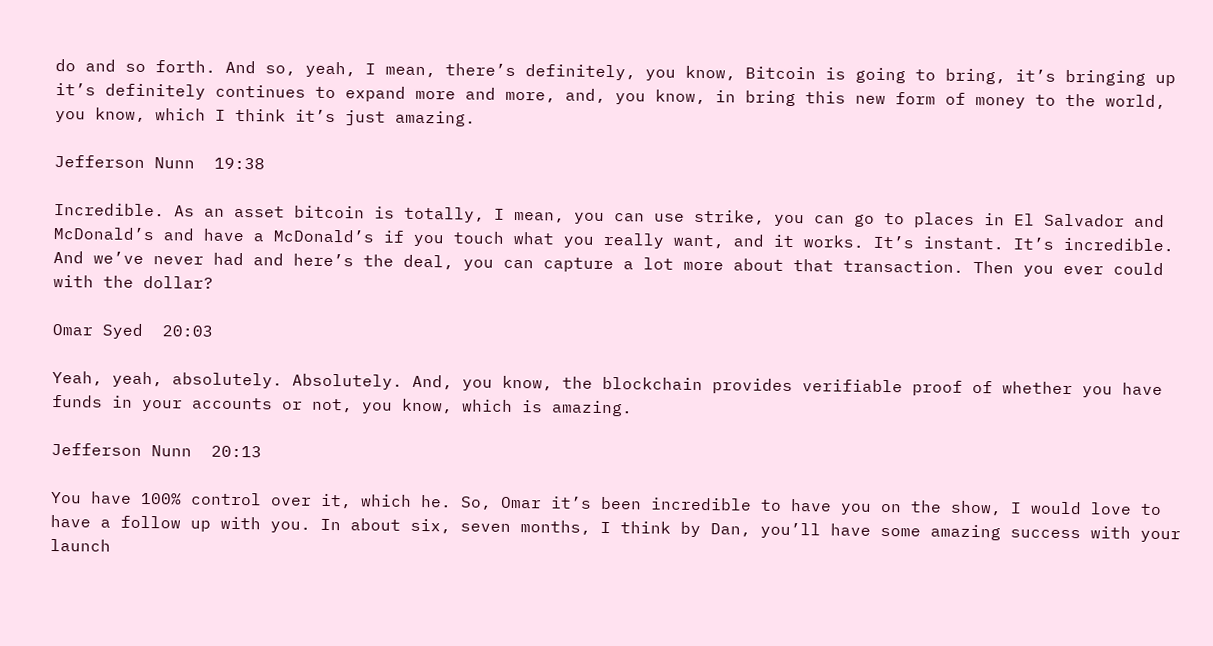do and so forth. And so, yeah, I mean, there’s definitely, you know, Bitcoin is going to bring, it’s bringing up it’s definitely continues to expand more and more, and, you know, in bring this new form of money to the world, you know, which I think it’s just amazing.

Jefferson Nunn  19:38

Incredible. As an asset bitcoin is totally, I mean, you can use strike, you can go to places in El Salvador and McDonald’s and have a McDonald’s if you touch what you really want, and it works. It’s instant. It’s incredible. And we’ve never had and here’s the deal, you can capture a lot more about that transaction. Then you ever could with the dollar?

Omar Syed  20:03

Yeah, yeah, absolutely. Absolutely. And, you know, the blockchain provides verifiable proof of whether you have funds in your accounts or not, you know, which is amazing.

Jefferson Nunn  20:13

You have 100% control over it, which he. So, Omar it’s been incredible to have you on the show, I would love to have a follow up with you. In about six, seven months, I think by Dan, you’ll have some amazing success with your launch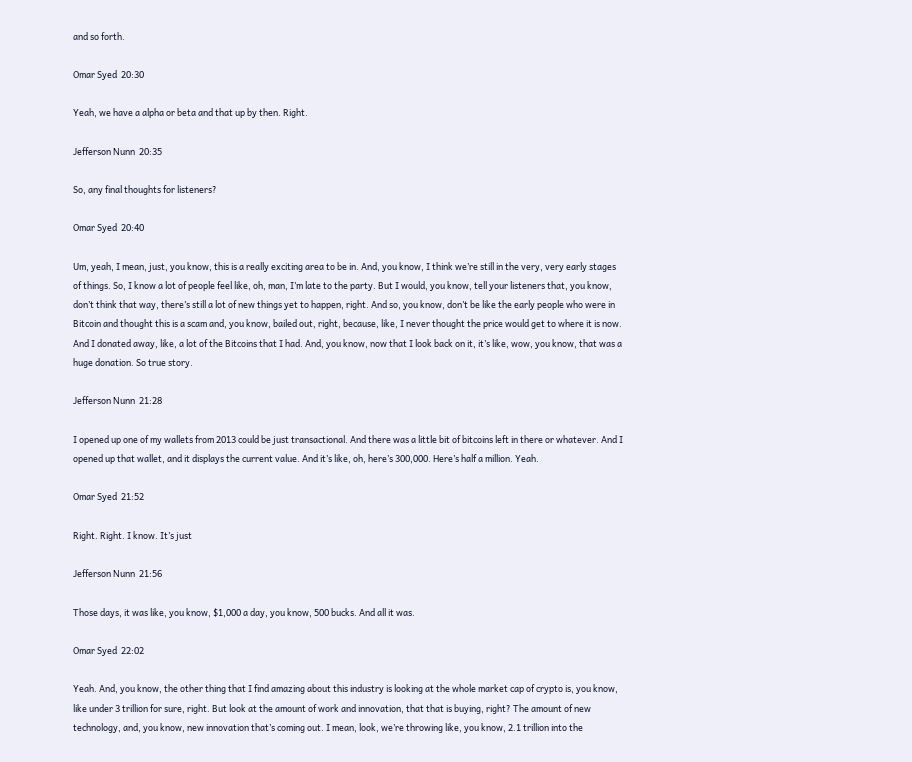and so forth.

Omar Syed  20:30

Yeah, we have a alpha or beta and that up by then. Right.

Jefferson Nunn  20:35

So, any final thoughts for listeners?

Omar Syed  20:40

Um, yeah, I mean, just, you know, this is a really exciting area to be in. And, you know, I think we’re still in the very, very early stages of things. So, I know a lot of people feel like, oh, man, I’m late to the party. But I would, you know, tell your listeners that, you know, don’t think that way, there’s still a lot of new things yet to happen, right. And so, you know, don’t be like the early people who were in Bitcoin and thought this is a scam and, you know, bailed out, right, because, like, I never thought the price would get to where it is now. And I donated away, like, a lot of the Bitcoins that I had. And, you know, now that I look back on it, it’s like, wow, you know, that was a huge donation. So true story.

Jefferson Nunn  21:28

I opened up one of my wallets from 2013 could be just transactional. And there was a little bit of bitcoins left in there or whatever. And I opened up that wallet, and it displays the current value. And it’s like, oh, here’s 300,000. Here’s half a million. Yeah.

Omar Syed  21:52

Right. Right. I know. It’s just

Jefferson Nunn  21:56

Those days, it was like, you know, $1,000 a day, you know, 500 bucks. And all it was.

Omar Syed  22:02

Yeah. And, you know, the other thing that I find amazing about this industry is looking at the whole market cap of crypto is, you know, like under 3 trillion for sure, right. But look at the amount of work and innovation, that that is buying, right? The amount of new technology, and, you know, new innovation that’s coming out. I mean, look, we’re throwing like, you know, 2.1 trillion into the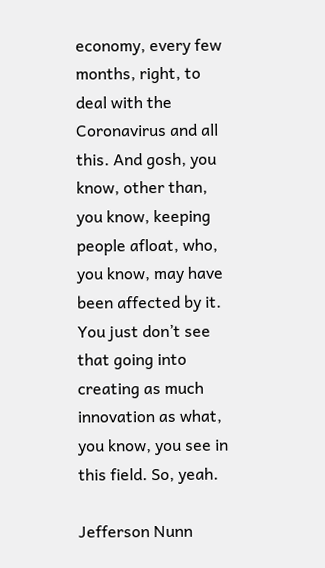economy, every few months, right, to deal with the Coronavirus and all this. And gosh, you know, other than, you know, keeping people afloat, who, you know, may have been affected by it. You just don’t see that going into creating as much innovation as what, you know, you see in this field. So, yeah.

Jefferson Nunn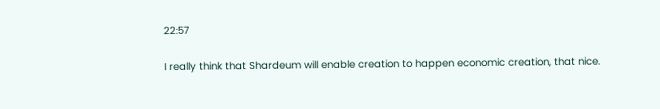22:57

I really think that Shardeum will enable creation to happen economic creation, that nice.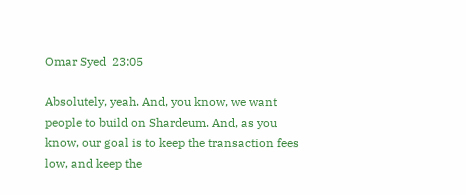Omar Syed  23:05

Absolutely, yeah. And, you know, we want people to build on Shardeum. And, as you know, our goal is to keep the transaction fees low, and keep the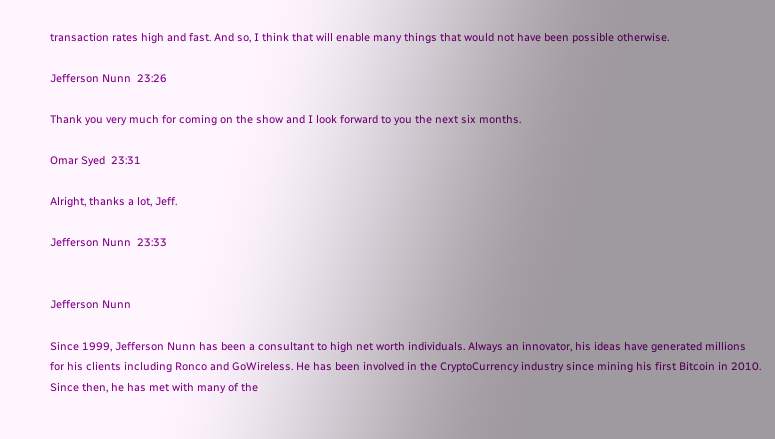transaction rates high and fast. And so, I think that will enable many things that would not have been possible otherwise.

Jefferson Nunn  23:26

Thank you very much for coming on the show and I look forward to you the next six months.

Omar Syed  23:31

Alright, thanks a lot, Jeff.

Jefferson Nunn  23:33


Jefferson Nunn

Since 1999, Jefferson Nunn has been a consultant to high net worth individuals. Always an innovator, his ideas have generated millions for his clients including Ronco and GoWireless. He has been involved in the CryptoCurrency industry since mining his first Bitcoin in 2010. Since then, he has met with many of the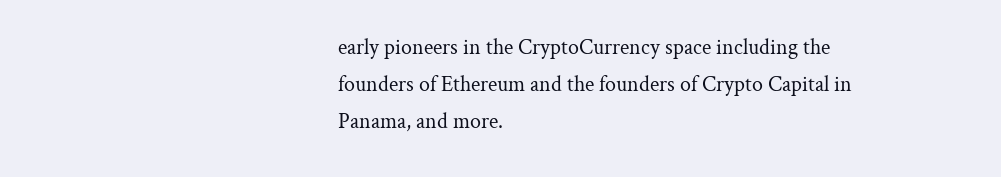early pioneers in the CryptoCurrency space including the founders of Ethereum and the founders of Crypto Capital in Panama, and more.